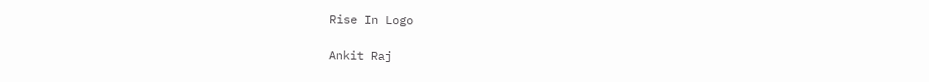Rise In Logo

Ankit Raj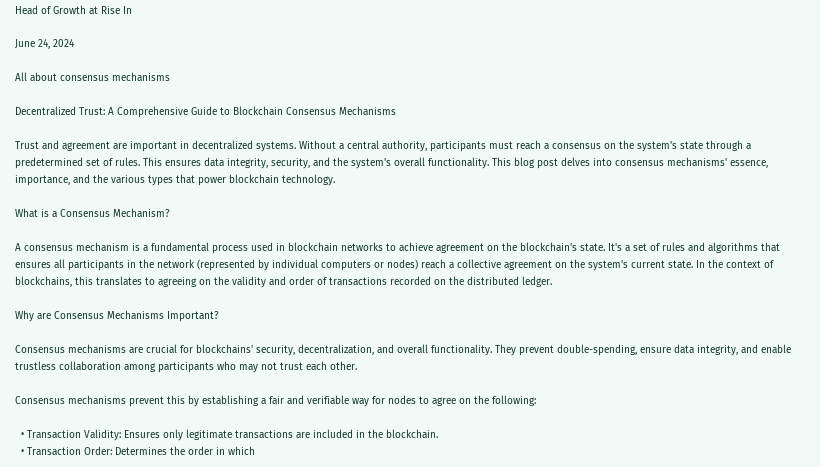Head of Growth at Rise In

June 24, 2024

All about consensus mechanisms

Decentralized Trust: A Comprehensive Guide to Blockchain Consensus Mechanisms

Trust and agreement are important in decentralized systems. Without a central authority, participants must reach a consensus on the system's state through a predetermined set of rules. This ensures data integrity, security, and the system's overall functionality. This blog post delves into consensus mechanisms' essence, importance, and the various types that power blockchain technology.

What is a Consensus Mechanism?

A consensus mechanism is a fundamental process used in blockchain networks to achieve agreement on the blockchain's state. It's a set of rules and algorithms that ensures all participants in the network (represented by individual computers or nodes) reach a collective agreement on the system's current state. In the context of blockchains, this translates to agreeing on the validity and order of transactions recorded on the distributed ledger.

Why are Consensus Mechanisms Important?

Consensus mechanisms are crucial for blockchains' security, decentralization, and overall functionality. They prevent double-spending, ensure data integrity, and enable trustless collaboration among participants who may not trust each other.

Consensus mechanisms prevent this by establishing a fair and verifiable way for nodes to agree on the following:

  • Transaction Validity: Ensures only legitimate transactions are included in the blockchain.
  • Transaction Order: Determines the order in which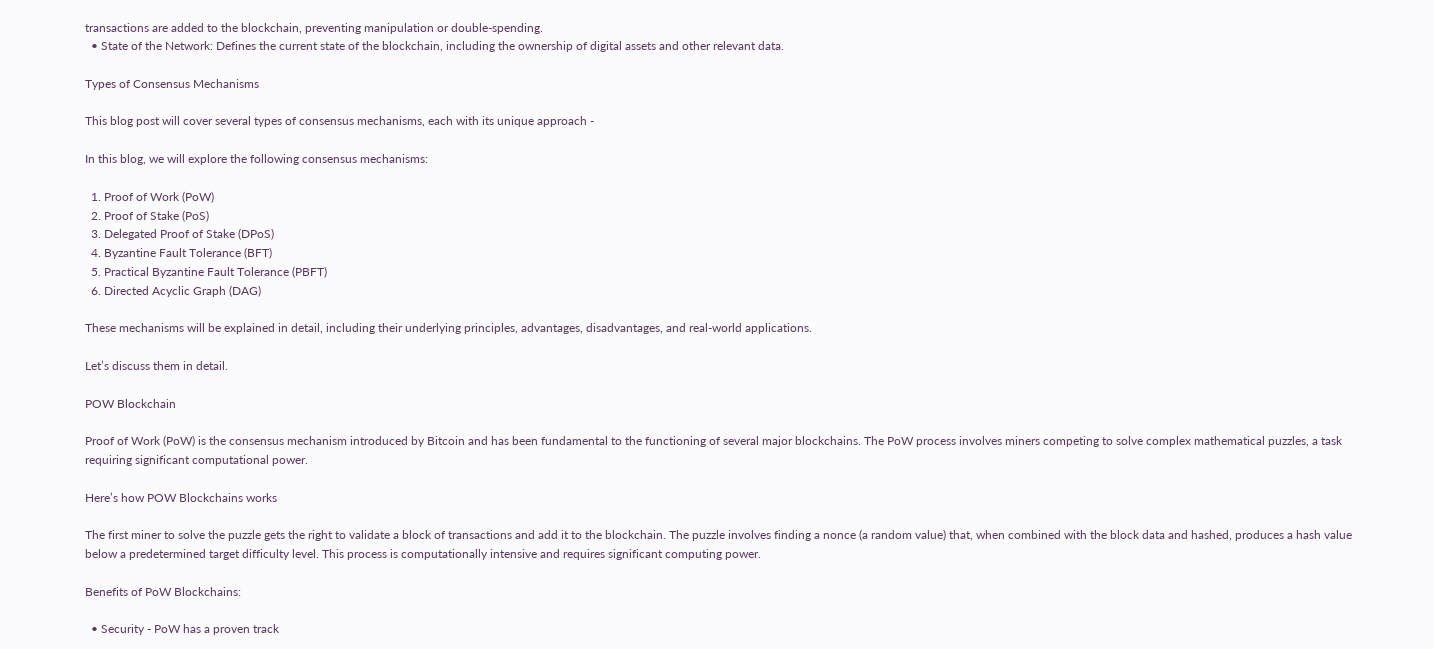transactions are added to the blockchain, preventing manipulation or double-spending.
  • State of the Network: Defines the current state of the blockchain, including the ownership of digital assets and other relevant data.

Types of Consensus Mechanisms

This blog post will cover several types of consensus mechanisms, each with its unique approach -

In this blog, we will explore the following consensus mechanisms:

  1. Proof of Work (PoW)
  2. Proof of Stake (PoS)
  3. Delegated Proof of Stake (DPoS)
  4. Byzantine Fault Tolerance (BFT)
  5. Practical Byzantine Fault Tolerance (PBFT)
  6. Directed Acyclic Graph (DAG)

These mechanisms will be explained in detail, including their underlying principles, advantages, disadvantages, and real-world applications.

Let’s discuss them in detail.

POW Blockchain

Proof of Work (PoW) is the consensus mechanism introduced by Bitcoin and has been fundamental to the functioning of several major blockchains. The PoW process involves miners competing to solve complex mathematical puzzles, a task requiring significant computational power.

Here’s how POW Blockchains works

The first miner to solve the puzzle gets the right to validate a block of transactions and add it to the blockchain. The puzzle involves finding a nonce (a random value) that, when combined with the block data and hashed, produces a hash value below a predetermined target difficulty level. This process is computationally intensive and requires significant computing power.

Benefits of PoW Blockchains:

  • Security - PoW has a proven track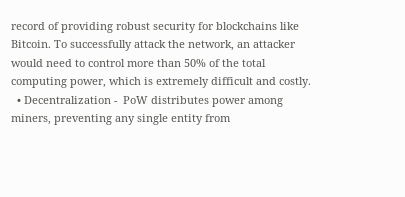record of providing robust security for blockchains like Bitcoin. To successfully attack the network, an attacker would need to control more than 50% of the total computing power, which is extremely difficult and costly.
  • Decentralization -  PoW distributes power among miners, preventing any single entity from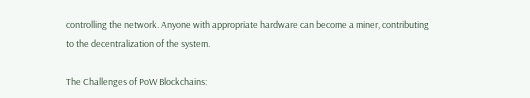controlling the network. Anyone with appropriate hardware can become a miner, contributing to the decentralization of the system.

The Challenges of PoW Blockchains: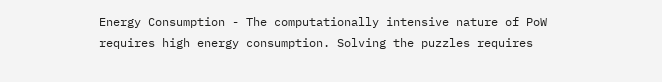Energy Consumption - The computationally intensive nature of PoW requires high energy consumption. Solving the puzzles requires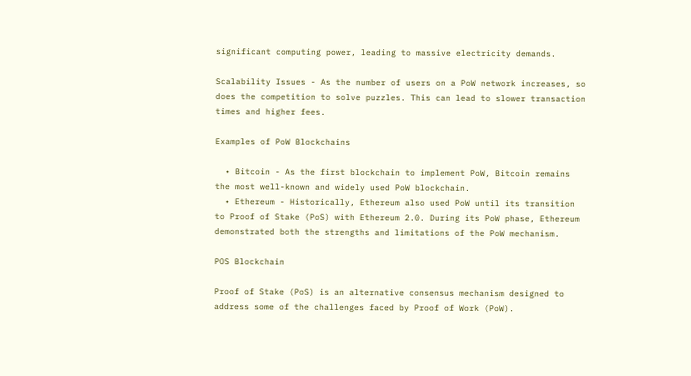significant computing power, leading to massive electricity demands.

Scalability Issues - As the number of users on a PoW network increases, so does the competition to solve puzzles. This can lead to slower transaction times and higher fees.

Examples of PoW Blockchains

  • Bitcoin - As the first blockchain to implement PoW, Bitcoin remains the most well-known and widely used PoW blockchain.
  • Ethereum - Historically, Ethereum also used PoW until its transition to Proof of Stake (PoS) with Ethereum 2.0. During its PoW phase, Ethereum demonstrated both the strengths and limitations of the PoW mechanism.

POS Blockchain

Proof of Stake (PoS) is an alternative consensus mechanism designed to address some of the challenges faced by Proof of Work (PoW).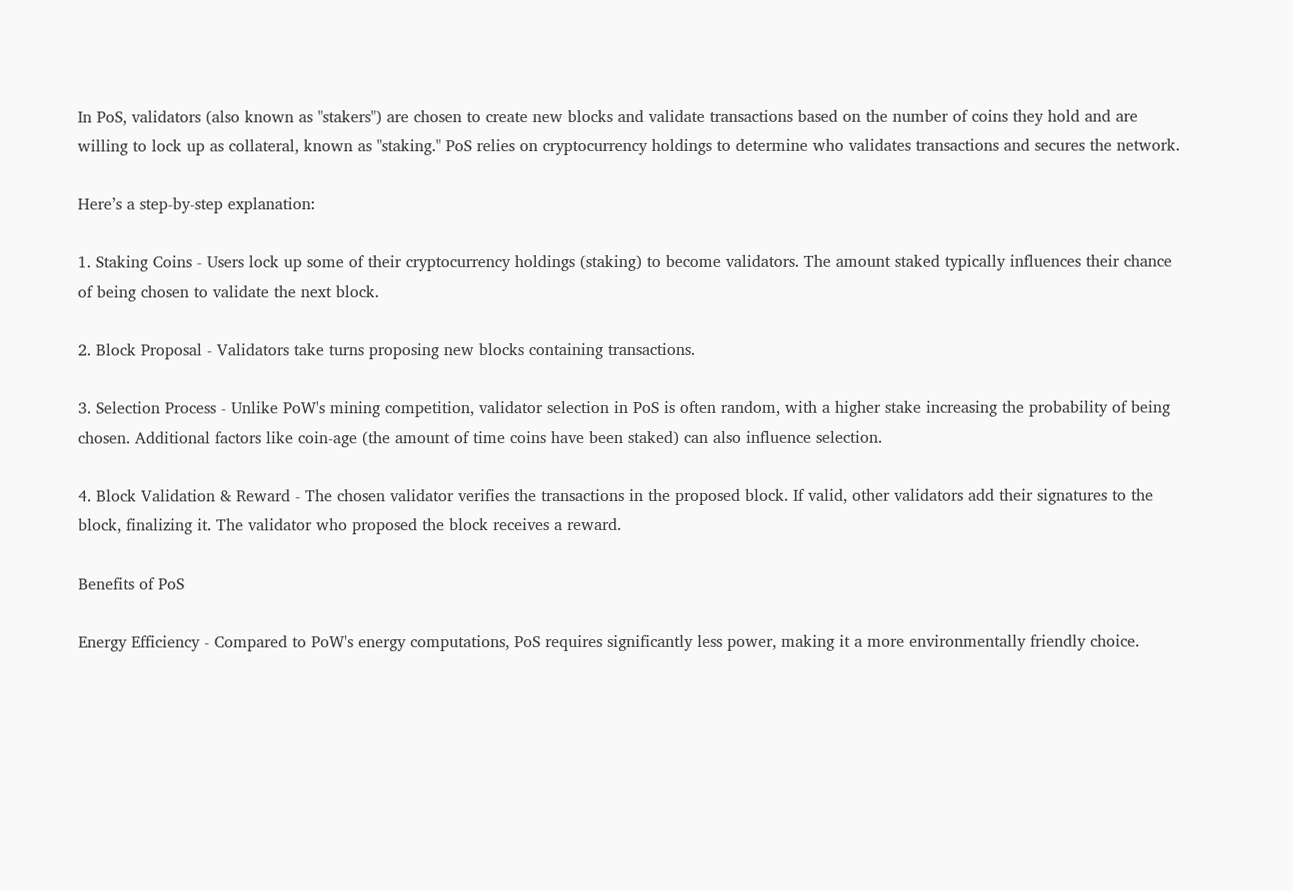In PoS, validators (also known as "stakers") are chosen to create new blocks and validate transactions based on the number of coins they hold and are willing to lock up as collateral, known as "staking." PoS relies on cryptocurrency holdings to determine who validates transactions and secures the network.

Here’s a step-by-step explanation:

1. Staking Coins - Users lock up some of their cryptocurrency holdings (staking) to become validators. The amount staked typically influences their chance of being chosen to validate the next block.

2. Block Proposal - Validators take turns proposing new blocks containing transactions.

3. Selection Process - Unlike PoW's mining competition, validator selection in PoS is often random, with a higher stake increasing the probability of being chosen. Additional factors like coin-age (the amount of time coins have been staked) can also influence selection.

4. Block Validation & Reward - The chosen validator verifies the transactions in the proposed block. If valid, other validators add their signatures to the block, finalizing it. The validator who proposed the block receives a reward.

Benefits of PoS

Energy Efficiency - Compared to PoW's energy computations, PoS requires significantly less power, making it a more environmentally friendly choice.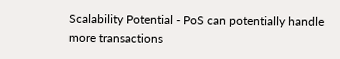Scalability Potential - PoS can potentially handle more transactions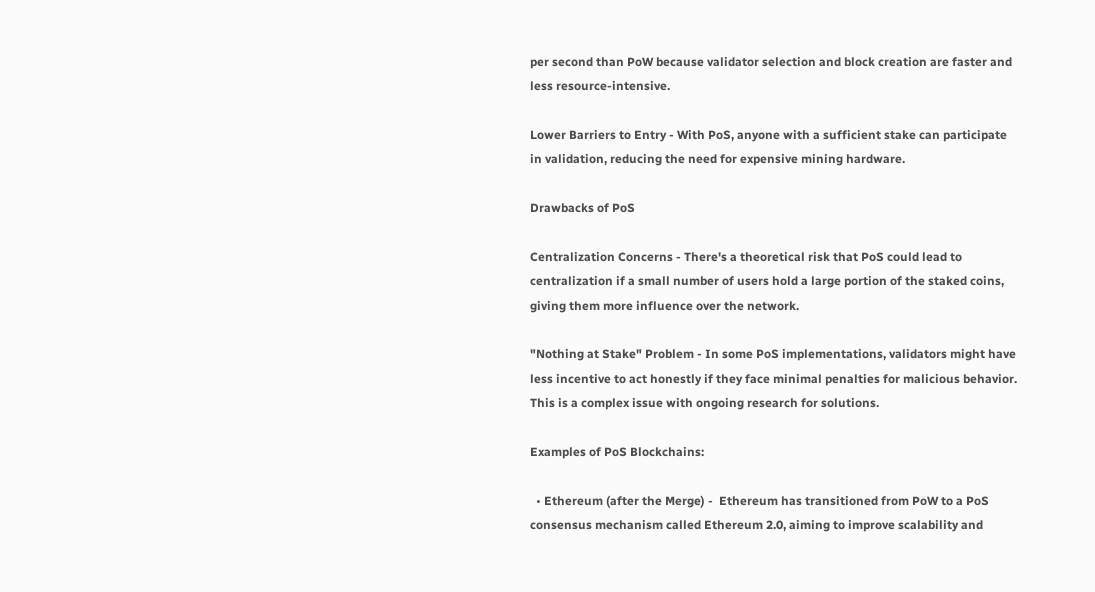per second than PoW because validator selection and block creation are faster and less resource-intensive.

Lower Barriers to Entry - With PoS, anyone with a sufficient stake can participate in validation, reducing the need for expensive mining hardware.

Drawbacks of PoS

Centralization Concerns - There's a theoretical risk that PoS could lead to centralization if a small number of users hold a large portion of the staked coins, giving them more influence over the network.

"Nothing at Stake" Problem - In some PoS implementations, validators might have less incentive to act honestly if they face minimal penalties for malicious behavior. This is a complex issue with ongoing research for solutions.

Examples of PoS Blockchains:

  • Ethereum (after the Merge) -  Ethereum has transitioned from PoW to a PoS consensus mechanism called Ethereum 2.0, aiming to improve scalability and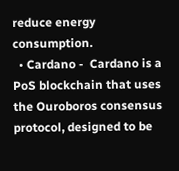reduce energy consumption.
  • Cardano -  Cardano is a PoS blockchain that uses the Ouroboros consensus protocol, designed to be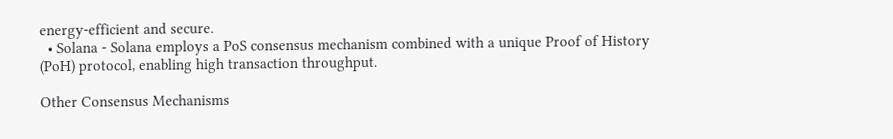energy-efficient and secure.
  • Solana - Solana employs a PoS consensus mechanism combined with a unique Proof of History (PoH) protocol, enabling high transaction throughput.

Other Consensus Mechanisms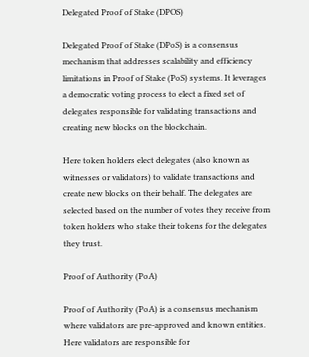Delegated Proof of Stake (DPOS)

Delegated Proof of Stake (DPoS) is a consensus mechanism that addresses scalability and efficiency limitations in Proof of Stake (PoS) systems. It leverages a democratic voting process to elect a fixed set of delegates responsible for validating transactions and creating new blocks on the blockchain.

Here token holders elect delegates (also known as witnesses or validators) to validate transactions and create new blocks on their behalf. The delegates are selected based on the number of votes they receive from token holders who stake their tokens for the delegates they trust.

Proof of Authority (PoA)

Proof of Authority (PoA) is a consensus mechanism where validators are pre-approved and known entities.
Here validators are responsible for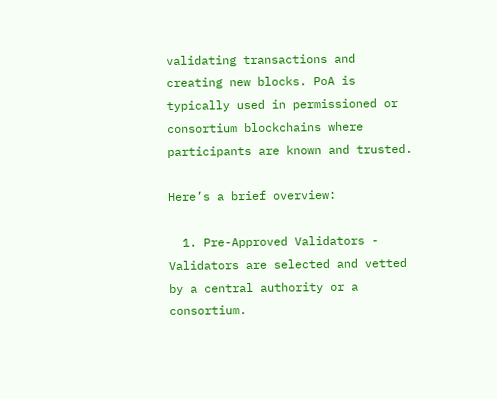validating transactions and creating new blocks. PoA is typically used in permissioned or consortium blockchains where participants are known and trusted.

Here’s a brief overview:

  1. Pre-Approved Validators - Validators are selected and vetted by a central authority or a consortium.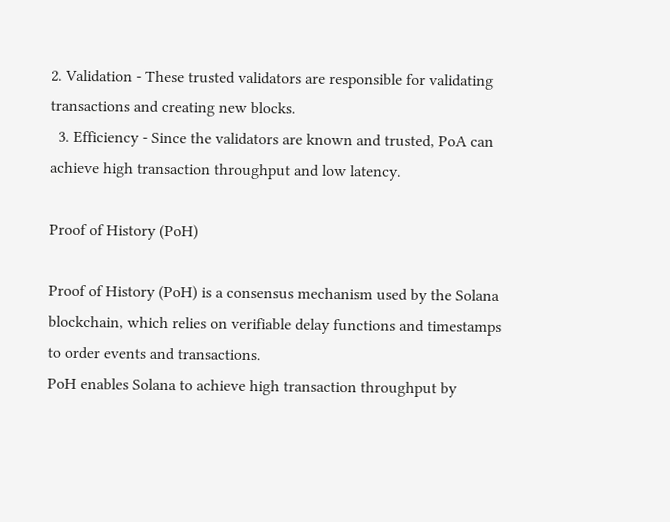2. Validation - These trusted validators are responsible for validating transactions and creating new blocks.
  3. Efficiency - Since the validators are known and trusted, PoA can achieve high transaction throughput and low latency.

Proof of History (PoH)

Proof of History (PoH) is a consensus mechanism used by the Solana blockchain, which relies on verifiable delay functions and timestamps to order events and transactions.
PoH enables Solana to achieve high transaction throughput by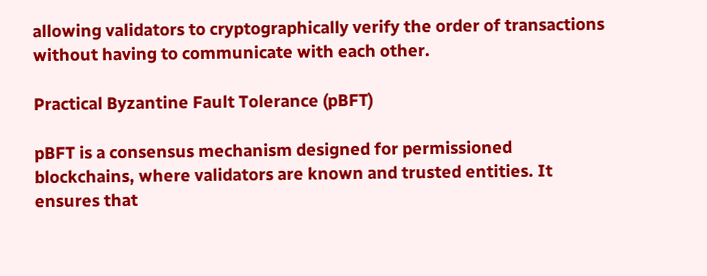allowing validators to cryptographically verify the order of transactions without having to communicate with each other.

Practical Byzantine Fault Tolerance (pBFT)

pBFT is a consensus mechanism designed for permissioned blockchains, where validators are known and trusted entities. It ensures that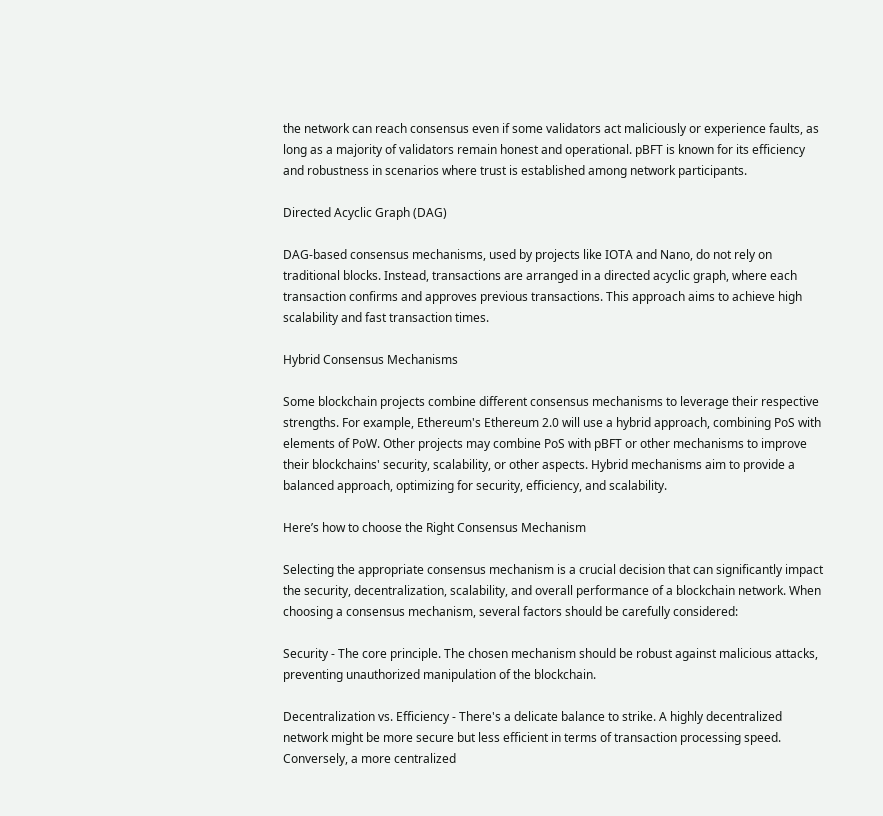the network can reach consensus even if some validators act maliciously or experience faults, as long as a majority of validators remain honest and operational. pBFT is known for its efficiency and robustness in scenarios where trust is established among network participants.

Directed Acyclic Graph (DAG)

DAG-based consensus mechanisms, used by projects like IOTA and Nano, do not rely on traditional blocks. Instead, transactions are arranged in a directed acyclic graph, where each transaction confirms and approves previous transactions. This approach aims to achieve high scalability and fast transaction times.

Hybrid Consensus Mechanisms

Some blockchain projects combine different consensus mechanisms to leverage their respective strengths. For example, Ethereum's Ethereum 2.0 will use a hybrid approach, combining PoS with elements of PoW. Other projects may combine PoS with pBFT or other mechanisms to improve their blockchains' security, scalability, or other aspects. Hybrid mechanisms aim to provide a balanced approach, optimizing for security, efficiency, and scalability.

Here’s how to choose the Right Consensus Mechanism

Selecting the appropriate consensus mechanism is a crucial decision that can significantly impact the security, decentralization, scalability, and overall performance of a blockchain network. When choosing a consensus mechanism, several factors should be carefully considered:

Security - The core principle. The chosen mechanism should be robust against malicious attacks, preventing unauthorized manipulation of the blockchain.

Decentralization vs. Efficiency - There's a delicate balance to strike. A highly decentralized network might be more secure but less efficient in terms of transaction processing speed. Conversely, a more centralized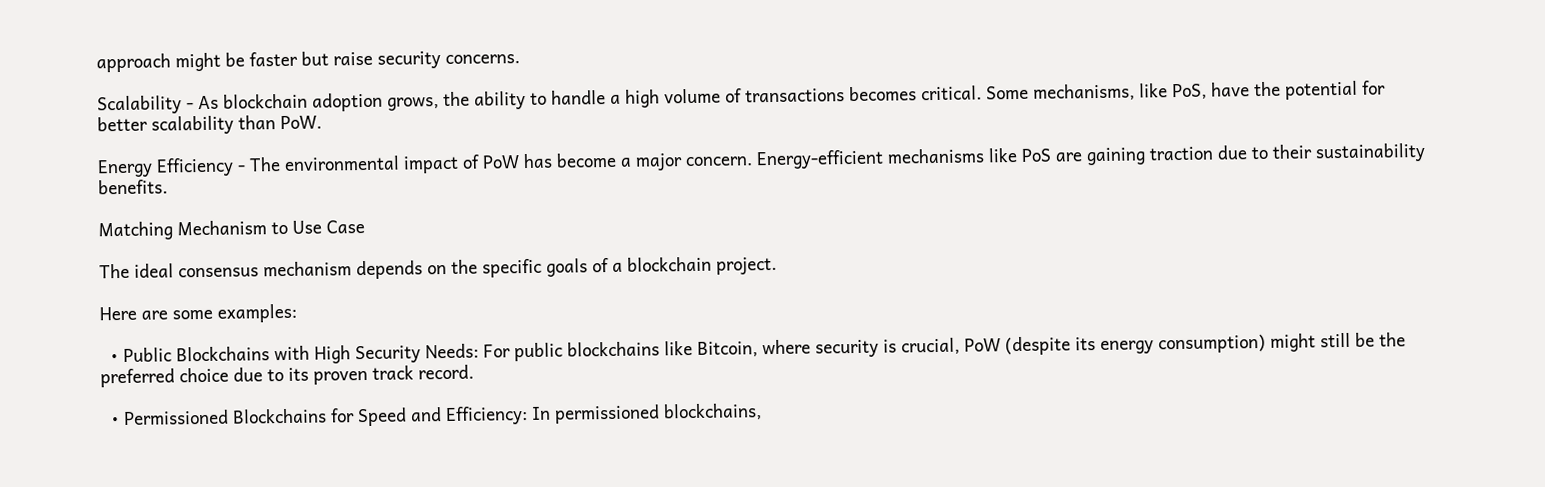approach might be faster but raise security concerns.

Scalability - As blockchain adoption grows, the ability to handle a high volume of transactions becomes critical. Some mechanisms, like PoS, have the potential for better scalability than PoW.

Energy Efficiency - The environmental impact of PoW has become a major concern. Energy-efficient mechanisms like PoS are gaining traction due to their sustainability benefits.

Matching Mechanism to Use Case

The ideal consensus mechanism depends on the specific goals of a blockchain project.

Here are some examples:

  • Public Blockchains with High Security Needs: For public blockchains like Bitcoin, where security is crucial, PoW (despite its energy consumption) might still be the preferred choice due to its proven track record.

  • Permissioned Blockchains for Speed and Efficiency: In permissioned blockchains,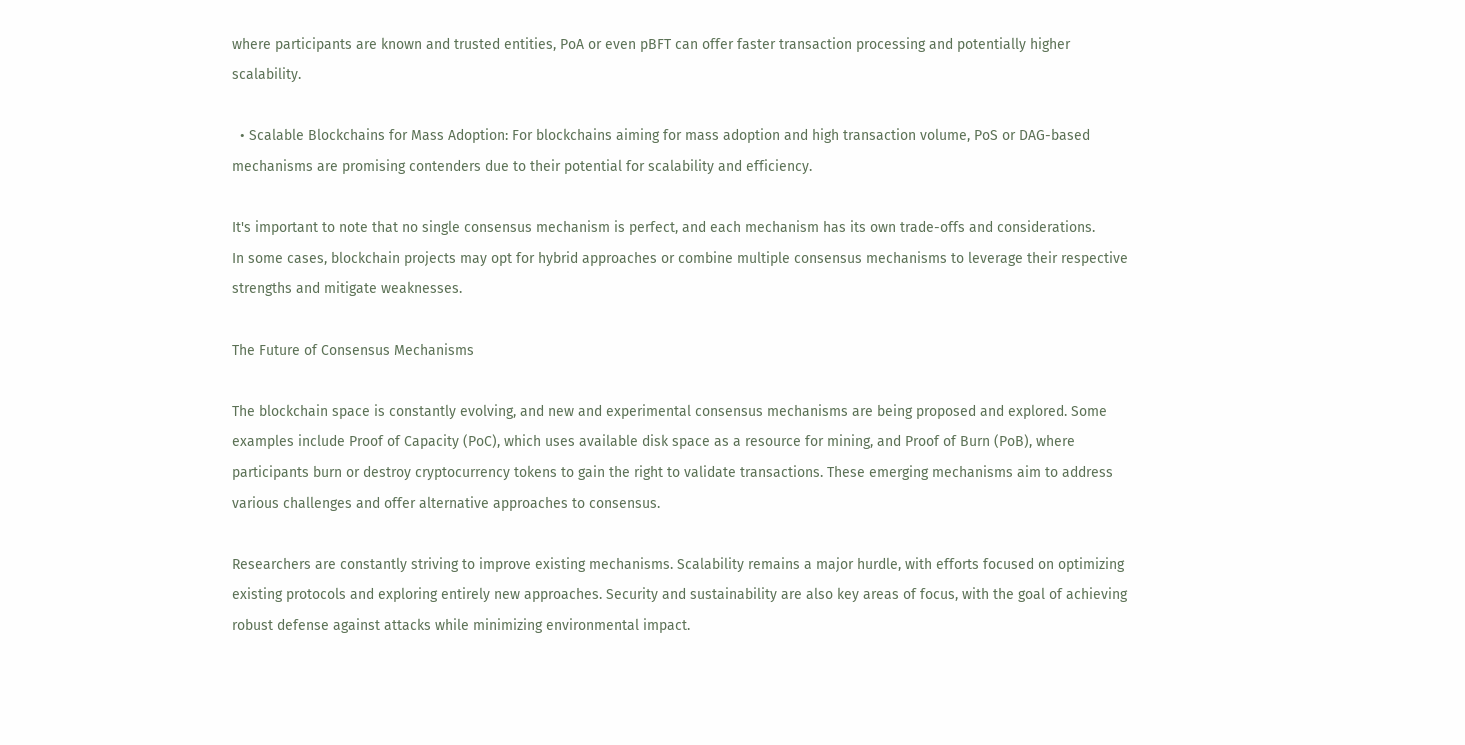where participants are known and trusted entities, PoA or even pBFT can offer faster transaction processing and potentially higher scalability.

  • Scalable Blockchains for Mass Adoption: For blockchains aiming for mass adoption and high transaction volume, PoS or DAG-based mechanisms are promising contenders due to their potential for scalability and efficiency.

It's important to note that no single consensus mechanism is perfect, and each mechanism has its own trade-offs and considerations.
In some cases, blockchain projects may opt for hybrid approaches or combine multiple consensus mechanisms to leverage their respective strengths and mitigate weaknesses.

The Future of Consensus Mechanisms

The blockchain space is constantly evolving, and new and experimental consensus mechanisms are being proposed and explored. Some examples include Proof of Capacity (PoC), which uses available disk space as a resource for mining, and Proof of Burn (PoB), where participants burn or destroy cryptocurrency tokens to gain the right to validate transactions. These emerging mechanisms aim to address various challenges and offer alternative approaches to consensus.

Researchers are constantly striving to improve existing mechanisms. Scalability remains a major hurdle, with efforts focused on optimizing existing protocols and exploring entirely new approaches. Security and sustainability are also key areas of focus, with the goal of achieving robust defense against attacks while minimizing environmental impact.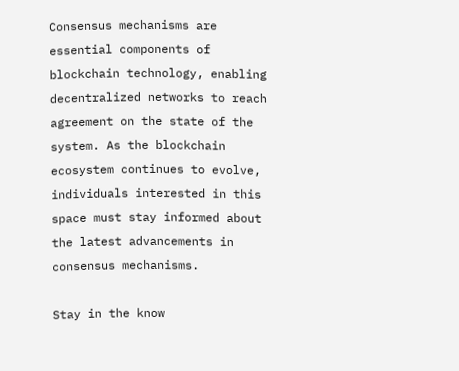Consensus mechanisms are essential components of blockchain technology, enabling decentralized networks to reach agreement on the state of the system. As the blockchain ecosystem continues to evolve, individuals interested in this space must stay informed about the latest advancements in consensus mechanisms.

Stay in the know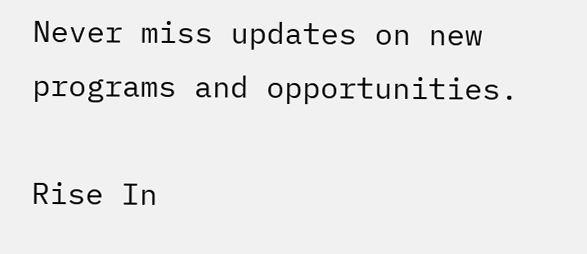Never miss updates on new programs and opportunities.

Rise In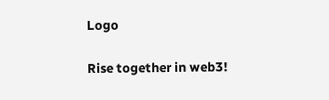Logo

Rise together in web3!